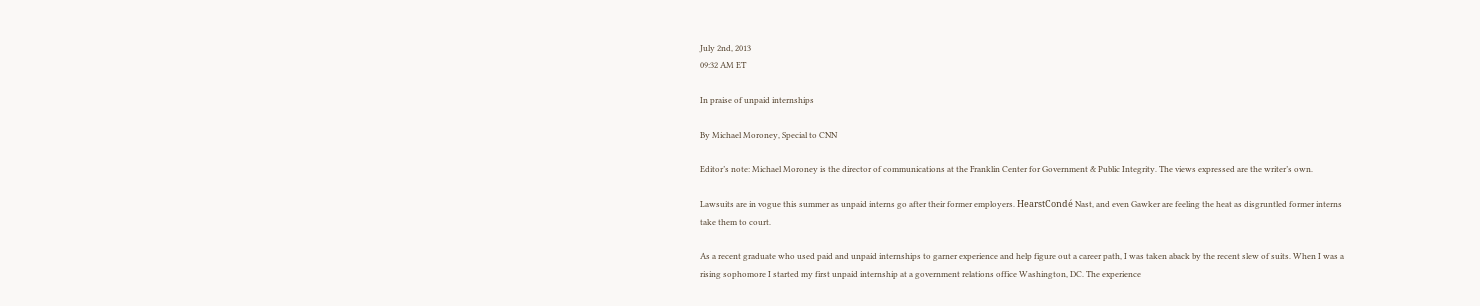July 2nd, 2013
09:32 AM ET

In praise of unpaid internships

By Michael Moroney, Special to CNN

Editor’s note: Michael Moroney is the director of communications at the Franklin Center for Government & Public Integrity. The views expressed are the writer’s own.

Lawsuits are in vogue this summer as unpaid interns go after their former employers. HearstCondé Nast, and even Gawker are feeling the heat as disgruntled former interns take them to court.

As a recent graduate who used paid and unpaid internships to garner experience and help figure out a career path, I was taken aback by the recent slew of suits. When I was a rising sophomore I started my first unpaid internship at a government relations office Washington, DC. The experience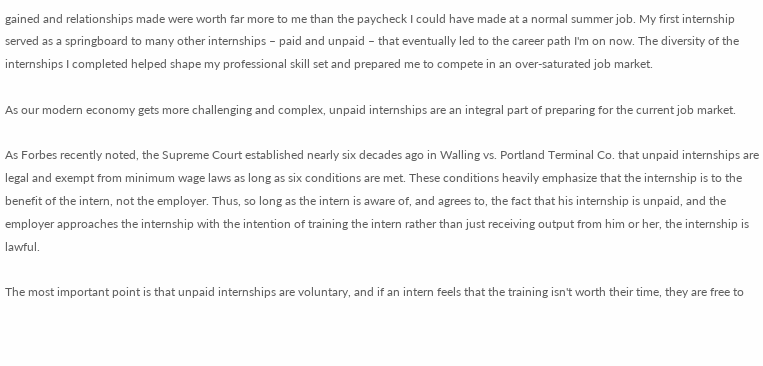gained and relationships made were worth far more to me than the paycheck I could have made at a normal summer job. My first internship served as a springboard to many other internships – paid and unpaid – that eventually led to the career path I'm on now. The diversity of the internships I completed helped shape my professional skill set and prepared me to compete in an over-saturated job market.

As our modern economy gets more challenging and complex, unpaid internships are an integral part of preparing for the current job market.

As Forbes recently noted, the Supreme Court established nearly six decades ago in Walling vs. Portland Terminal Co. that unpaid internships are legal and exempt from minimum wage laws as long as six conditions are met. These conditions heavily emphasize that the internship is to the benefit of the intern, not the employer. Thus, so long as the intern is aware of, and agrees to, the fact that his internship is unpaid, and the employer approaches the internship with the intention of training the intern rather than just receiving output from him or her, the internship is lawful.

The most important point is that unpaid internships are voluntary, and if an intern feels that the training isn't worth their time, they are free to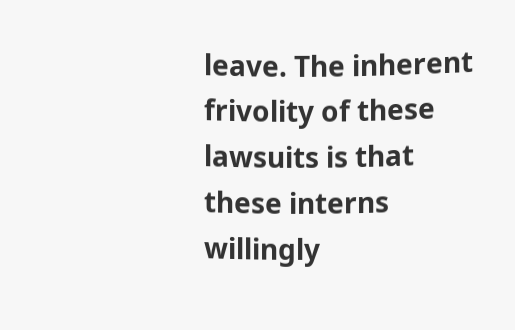leave. The inherent frivolity of these lawsuits is that these interns willingly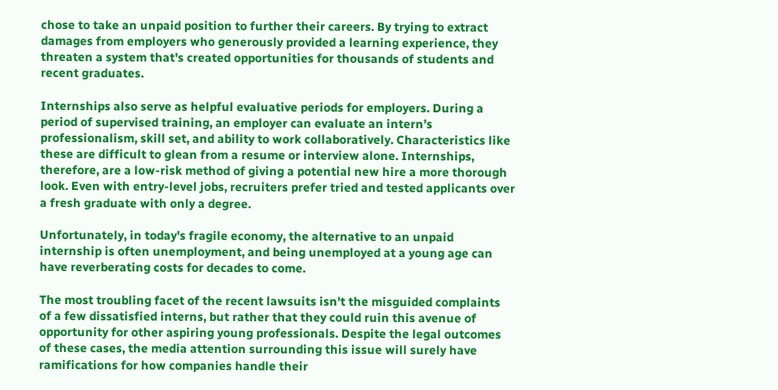chose to take an unpaid position to further their careers. By trying to extract damages from employers who generously provided a learning experience, they threaten a system that's created opportunities for thousands of students and recent graduates.

Internships also serve as helpful evaluative periods for employers. During a period of supervised training, an employer can evaluate an intern’s professionalism, skill set, and ability to work collaboratively. Characteristics like these are difficult to glean from a resume or interview alone. Internships, therefore, are a low-risk method of giving a potential new hire a more thorough look. Even with entry-level jobs, recruiters prefer tried and tested applicants over a fresh graduate with only a degree.

Unfortunately, in today's fragile economy, the alternative to an unpaid internship is often unemployment, and being unemployed at a young age can have reverberating costs for decades to come.

The most troubling facet of the recent lawsuits isn't the misguided complaints of a few dissatisfied interns, but rather that they could ruin this avenue of opportunity for other aspiring young professionals. Despite the legal outcomes of these cases, the media attention surrounding this issue will surely have ramifications for how companies handle their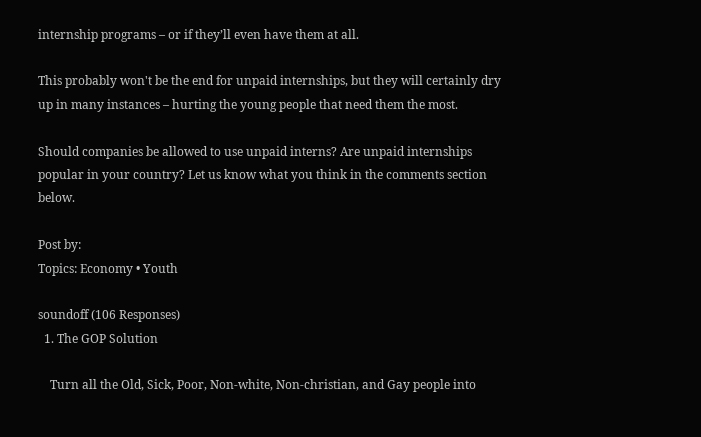internship programs – or if they’ll even have them at all.

This probably won't be the end for unpaid internships, but they will certainly dry up in many instances – hurting the young people that need them the most.

Should companies be allowed to use unpaid interns? Are unpaid internships popular in your country? Let us know what you think in the comments section below.

Post by:
Topics: Economy • Youth

soundoff (106 Responses)
  1. The GOP Solution

    Turn all the Old, Sick, Poor, Non-white, Non-christian, and Gay people into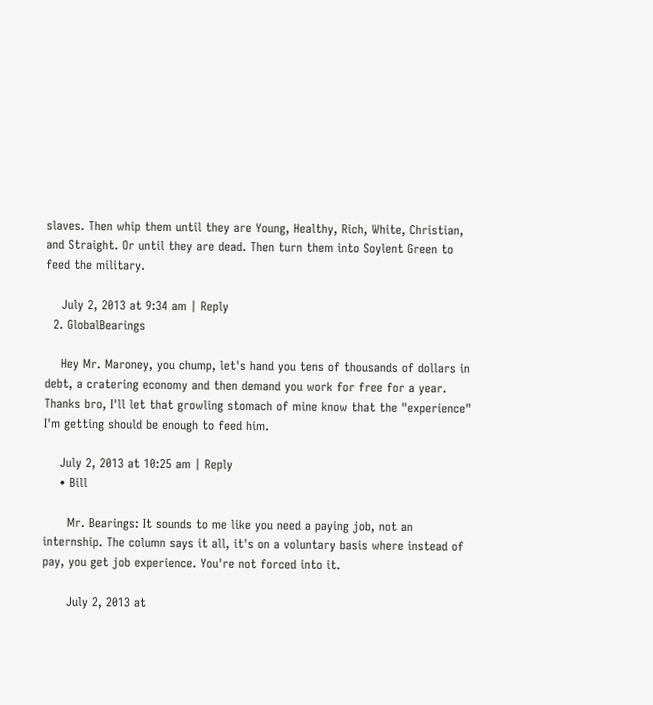slaves. Then whip them until they are Young, Healthy, Rich, White, Christian, and Straight. Or until they are dead. Then turn them into Soylent Green to feed the military.

    July 2, 2013 at 9:34 am | Reply
  2. GlobalBearings

    Hey Mr. Maroney, you chump, let's hand you tens of thousands of dollars in debt, a cratering economy and then demand you work for free for a year. Thanks bro, I'll let that growling stomach of mine know that the "experience" I'm getting should be enough to feed him.

    July 2, 2013 at 10:25 am | Reply
    • Bill

      Mr. Bearings: It sounds to me like you need a paying job, not an internship. The column says it all, it's on a voluntary basis where instead of pay, you get job experience. You're not forced into it.

      July 2, 2013 at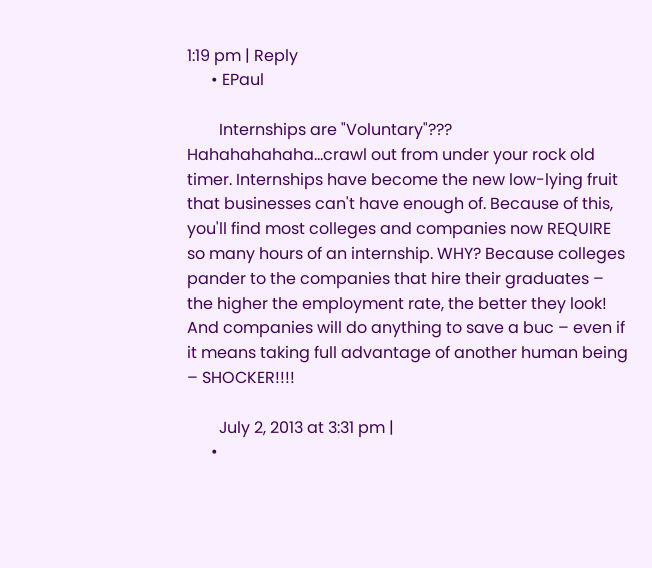1:19 pm | Reply
      • EPaul

        Internships are "Voluntary"??? Hahahahahaha...crawl out from under your rock old timer. Internships have become the new low-lying fruit that businesses can't have enough of. Because of this, you'll find most colleges and companies now REQUIRE so many hours of an internship. WHY? Because colleges pander to the companies that hire their graduates – the higher the employment rate, the better they look! And companies will do anything to save a buc – even if it means taking full advantage of another human being – SHOCKER!!!!

        July 2, 2013 at 3:31 pm |
      •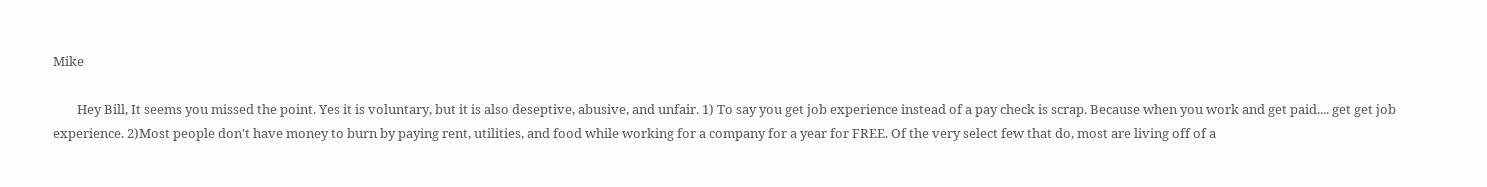Mike

        Hey Bill, It seems you missed the point. Yes it is voluntary, but it is also deseptive, abusive, and unfair. 1) To say you get job experience instead of a pay check is scrap. Because when you work and get paid.... get get job experience. 2)Most people don't have money to burn by paying rent, utilities, and food while working for a company for a year for FREE. Of the very select few that do, most are living off of a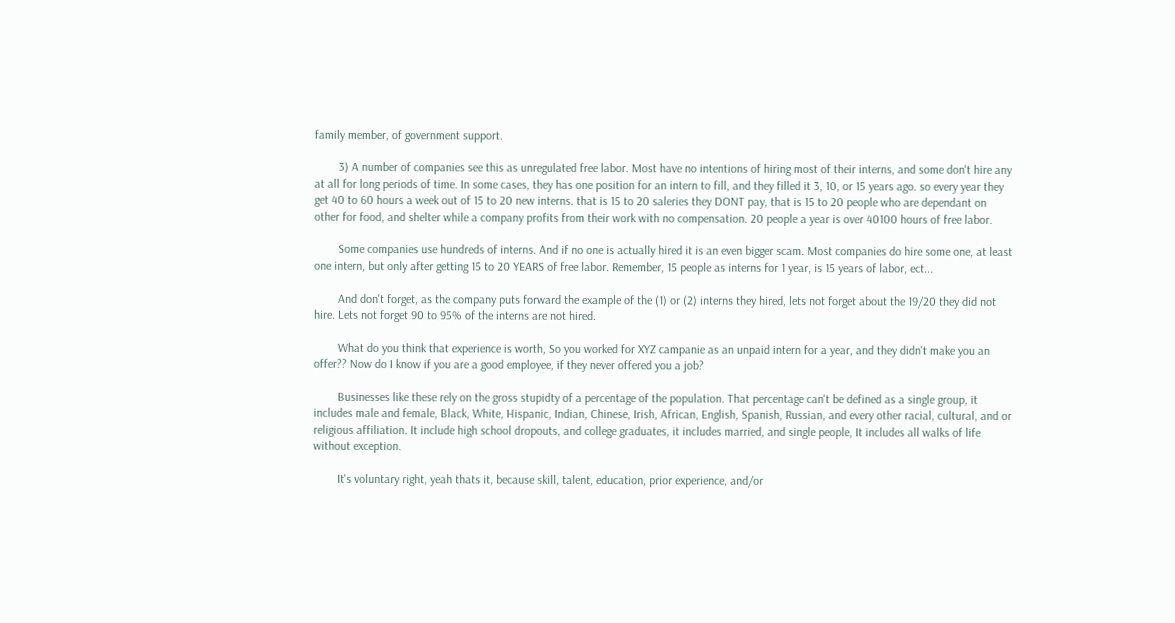family member, of government support.

        3) A number of companies see this as unregulated free labor. Most have no intentions of hiring most of their interns, and some don't hire any at all for long periods of time. In some cases, they has one position for an intern to fill, and they filled it 3, 10, or 15 years ago. so every year they get 40 to 60 hours a week out of 15 to 20 new interns. that is 15 to 20 saleries they DONT pay, that is 15 to 20 people who are dependant on other for food, and shelter while a company profits from their work with no compensation. 20 people a year is over 40100 hours of free labor.

        Some companies use hundreds of interns. And if no one is actually hired it is an even bigger scam. Most companies do hire some one, at least one intern, but only after getting 15 to 20 YEARS of free labor. Remember, 15 people as interns for 1 year, is 15 years of labor, ect...

        And don't forget, as the company puts forward the example of the (1) or (2) interns they hired, lets not forget about the 19/20 they did not hire. Lets not forget 90 to 95% of the interns are not hired.

        What do you think that experience is worth, So you worked for XYZ campanie as an unpaid intern for a year, and they didn't make you an offer?? Now do I know if you are a good employee, if they never offered you a job?

        Businesses like these rely on the gross stupidty of a percentage of the population. That percentage can't be defined as a single group, it includes male and female, Black, White, Hispanic, Indian, Chinese, Irish, African, English, Spanish, Russian, and every other racial, cultural, and or religious affiliation. It include high school dropouts, and college graduates, it includes married, and single people, It includes all walks of life without exception.

        It's voluntary right, yeah thats it, because skill, talent, education, prior experience, and/or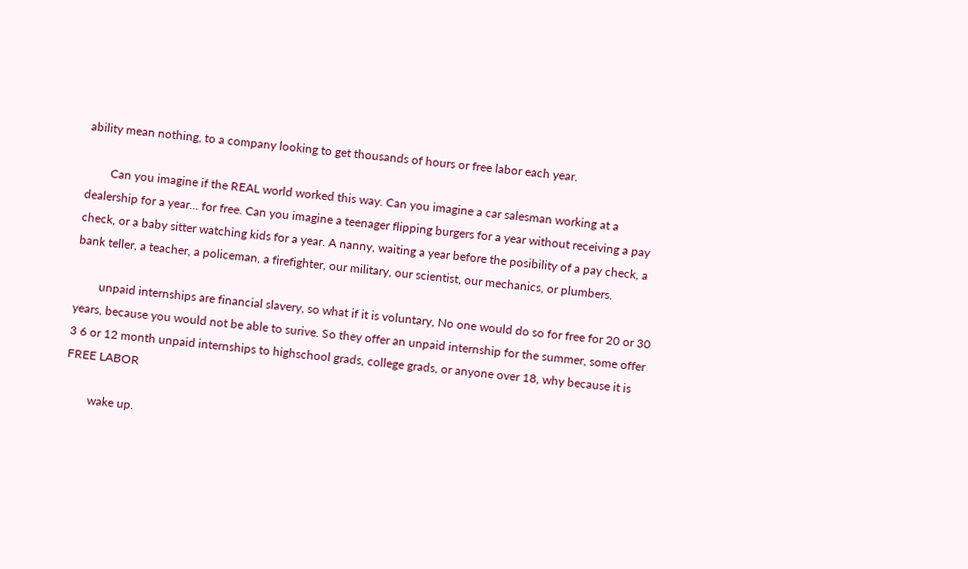ability mean nothing, to a company looking to get thousands of hours or free labor each year.

        Can you imagine if the REAL world worked this way. Can you imagine a car salesman working at a dealership for a year... for free. Can you imagine a teenager flipping burgers for a year without receiving a pay check, or a baby sitter watching kids for a year. A nanny, waiting a year before the posibility of a pay check, a bank teller, a teacher, a policeman, a firefighter, our military, our scientist, our mechanics, or plumbers.

        unpaid internships are financial slavery, so what if it is voluntary, No one would do so for free for 20 or 30 years, because you would not be able to surive. So they offer an unpaid internship for the summer, some offer 3 6 or 12 month unpaid internships to highschool grads, college grads, or anyone over 18, why because it is FREE LABOR

        wake up.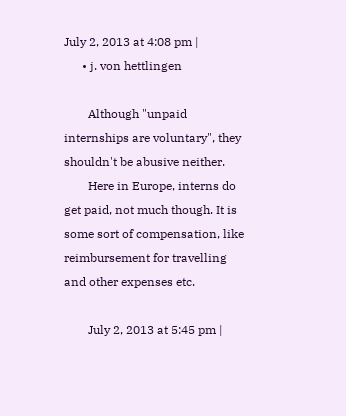July 2, 2013 at 4:08 pm |
      • j. von hettlingen

        Although "unpaid internships are voluntary", they shouldn't be abusive neither.
        Here in Europe, interns do get paid, not much though. It is some sort of compensation, like reimbursement for travelling and other expenses etc.

        July 2, 2013 at 5:45 pm |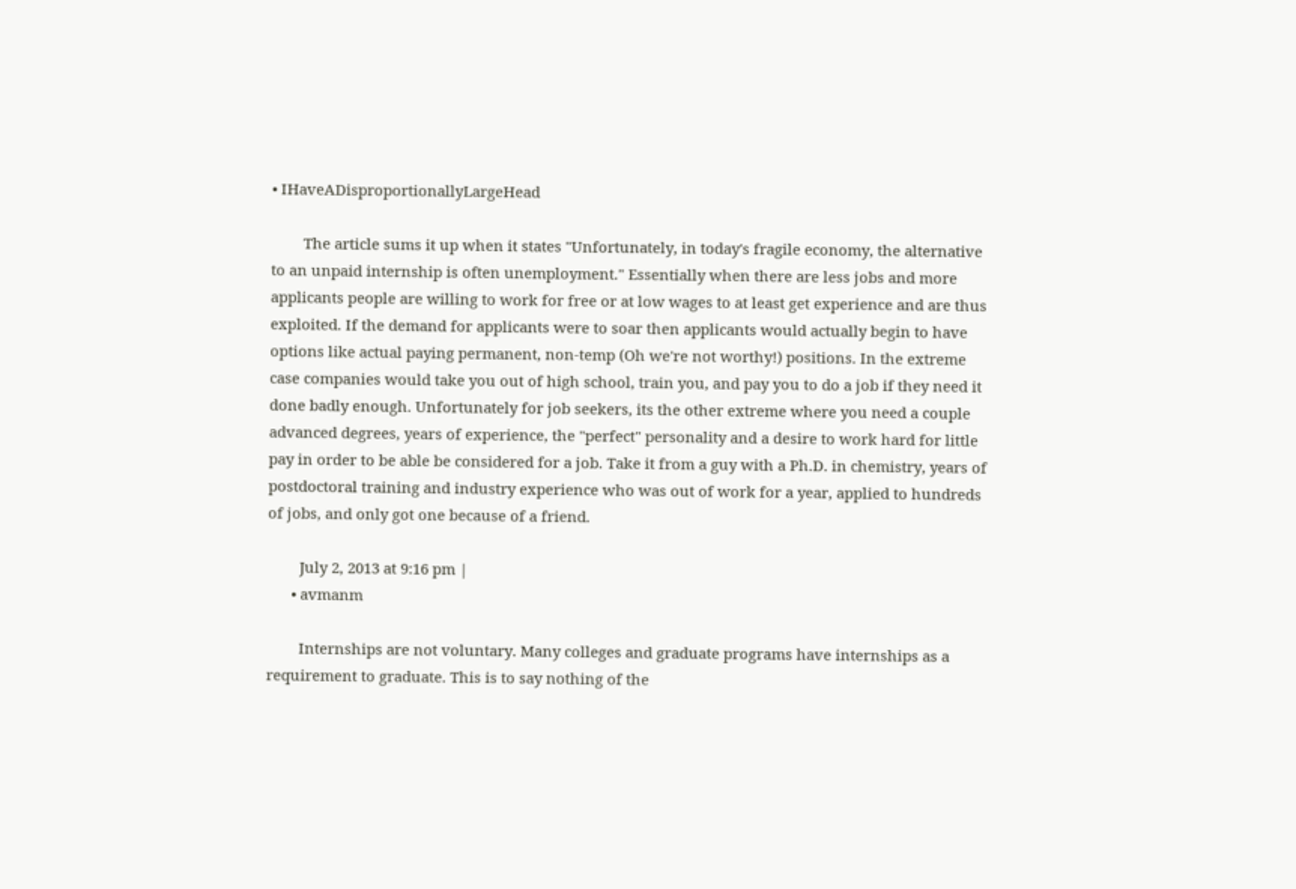• IHaveADisproportionallyLargeHead

        The article sums it up when it states "Unfortunately, in today's fragile economy, the alternative to an unpaid internship is often unemployment." Essentially when there are less jobs and more applicants people are willing to work for free or at low wages to at least get experience and are thus exploited. If the demand for applicants were to soar then applicants would actually begin to have options like actual paying permanent, non-temp (Oh we're not worthy!) positions. In the extreme case companies would take you out of high school, train you, and pay you to do a job if they need it done badly enough. Unfortunately for job seekers, its the other extreme where you need a couple advanced degrees, years of experience, the "perfect" personality and a desire to work hard for little pay in order to be able be considered for a job. Take it from a guy with a Ph.D. in chemistry, years of postdoctoral training and industry experience who was out of work for a year, applied to hundreds of jobs, and only got one because of a friend.

        July 2, 2013 at 9:16 pm |
      • avmanm

        Internships are not voluntary. Many colleges and graduate programs have internships as a requirement to graduate. This is to say nothing of the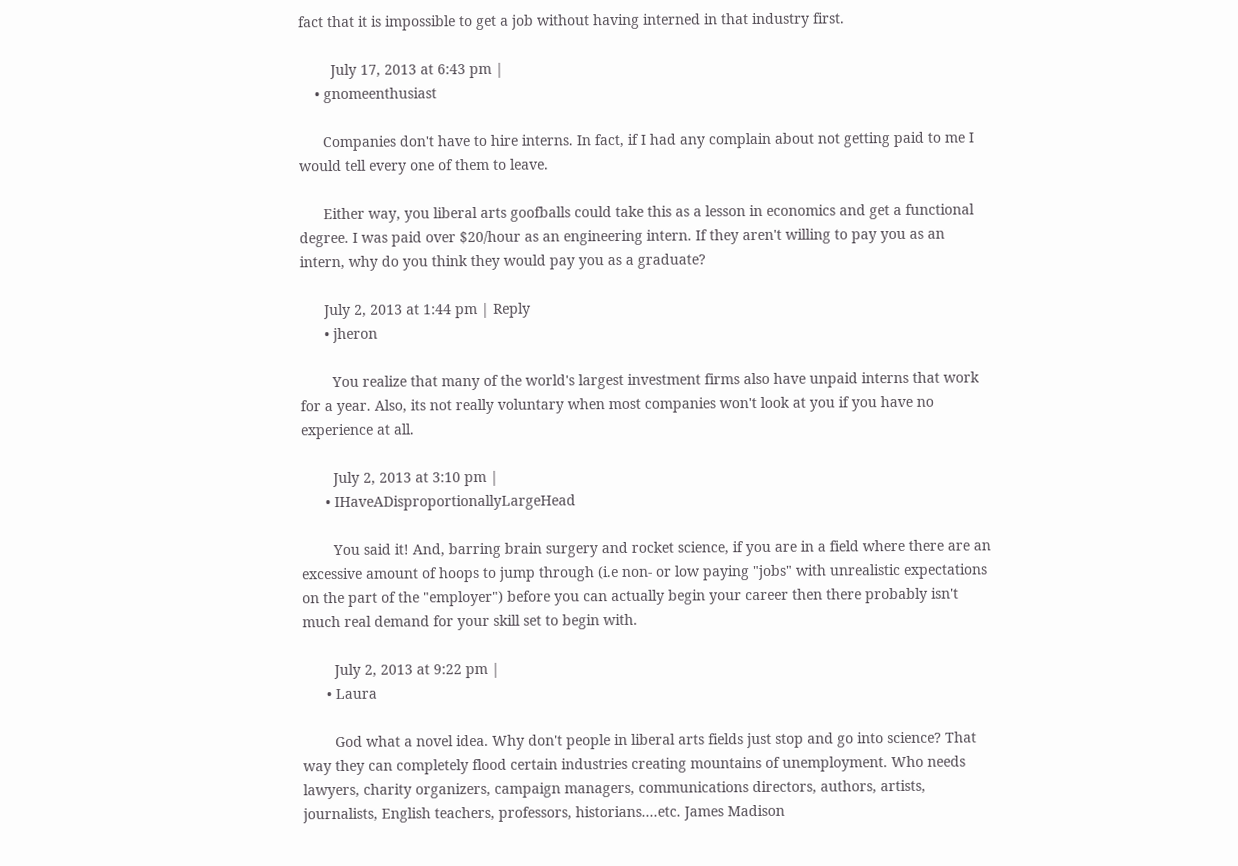fact that it is impossible to get a job without having interned in that industry first.

        July 17, 2013 at 6:43 pm |
    • gnomeenthusiast

      Companies don't have to hire interns. In fact, if I had any complain about not getting paid to me I would tell every one of them to leave.

      Either way, you liberal arts goofballs could take this as a lesson in economics and get a functional degree. I was paid over $20/hour as an engineering intern. If they aren't willing to pay you as an intern, why do you think they would pay you as a graduate?

      July 2, 2013 at 1:44 pm | Reply
      • jheron

        You realize that many of the world's largest investment firms also have unpaid interns that work for a year. Also, its not really voluntary when most companies won't look at you if you have no experience at all.

        July 2, 2013 at 3:10 pm |
      • IHaveADisproportionallyLargeHead

        You said it! And, barring brain surgery and rocket science, if you are in a field where there are an excessive amount of hoops to jump through (i.e non- or low paying "jobs" with unrealistic expectations on the part of the "employer") before you can actually begin your career then there probably isn't much real demand for your skill set to begin with.

        July 2, 2013 at 9:22 pm |
      • Laura

        God what a novel idea. Why don't people in liberal arts fields just stop and go into science? That way they can completely flood certain industries creating mountains of unemployment. Who needs lawyers, charity organizers, campaign managers, communications directors, authors, artists, journalists, English teachers, professors, historians....etc. James Madison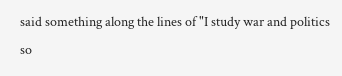said something along the lines of "I study war and politics so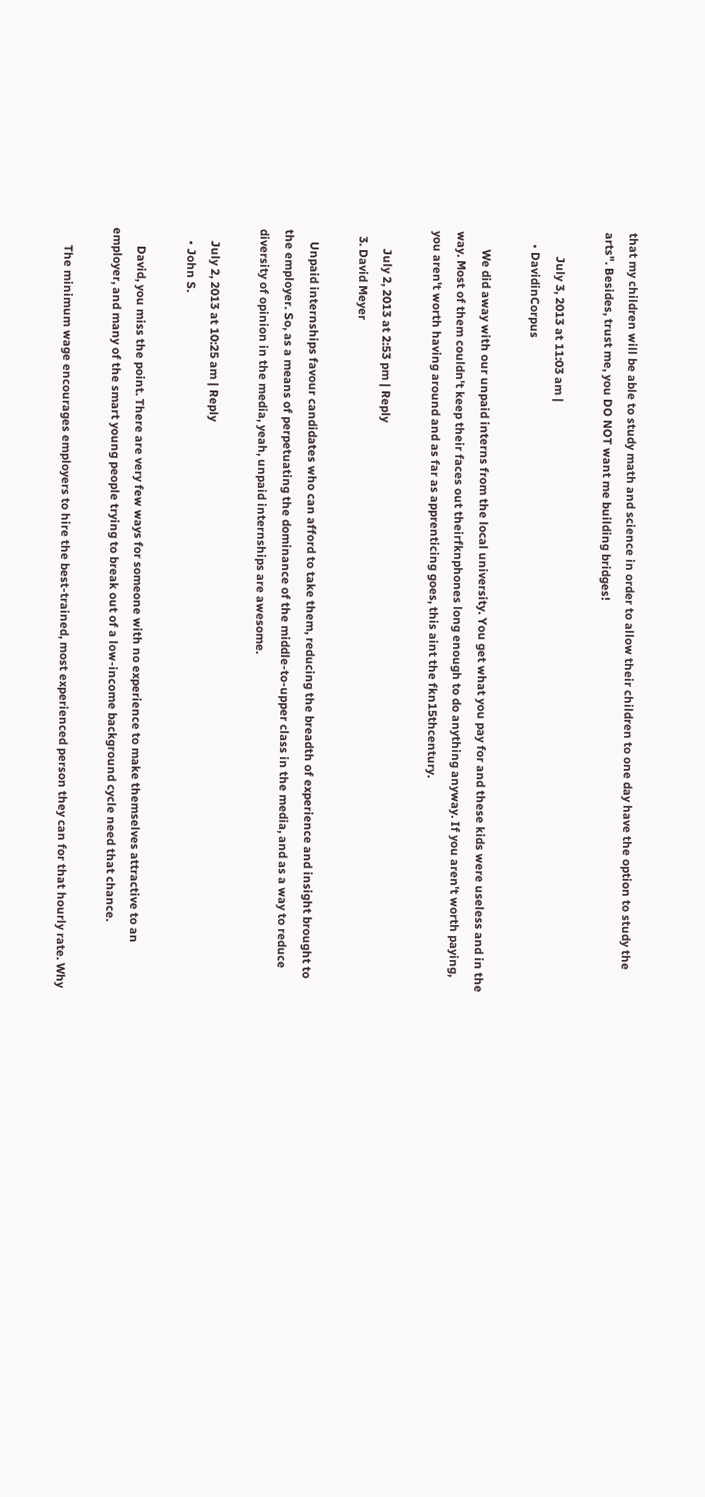that my children will be able to study math and science in order to allow their children to one day have the option to study the arts". Besides, trust me, you DO NOT want me building bridges!

        July 3, 2013 at 11:03 am |
    • DavidinCorpus

      We did away with our unpaid interns from the local university. You get what you pay for and these kids were useless and in the way. Most of them couldn't keep their faces out theirfknphones long enough to do anything anyway. If you aren't worth paying, you aren't worth having around and as far as apprenticing goes, this aint the fkn15thcentury.

      July 2, 2013 at 2:53 pm | Reply
  3. David Meyer

    Unpaid internships favour candidates who can afford to take them, reducing the breadth of experience and insight brought to the employer. So, as a means of perpetuating the dominance of the middle-to-upper class in the media, and as a way to reduce diversity of opinion in the media, yeah, unpaid internships are awesome.

    July 2, 2013 at 10:25 am | Reply
    • John S.

      David, you miss the point. There are very few ways for someone with no experience to make themselves attractive to an employer, and many of the smart young people trying to break out of a low-income background cycle need that chance.

      The minimum wage encourages employers to hire the best-trained, most experienced person they can for that hourly rate. Why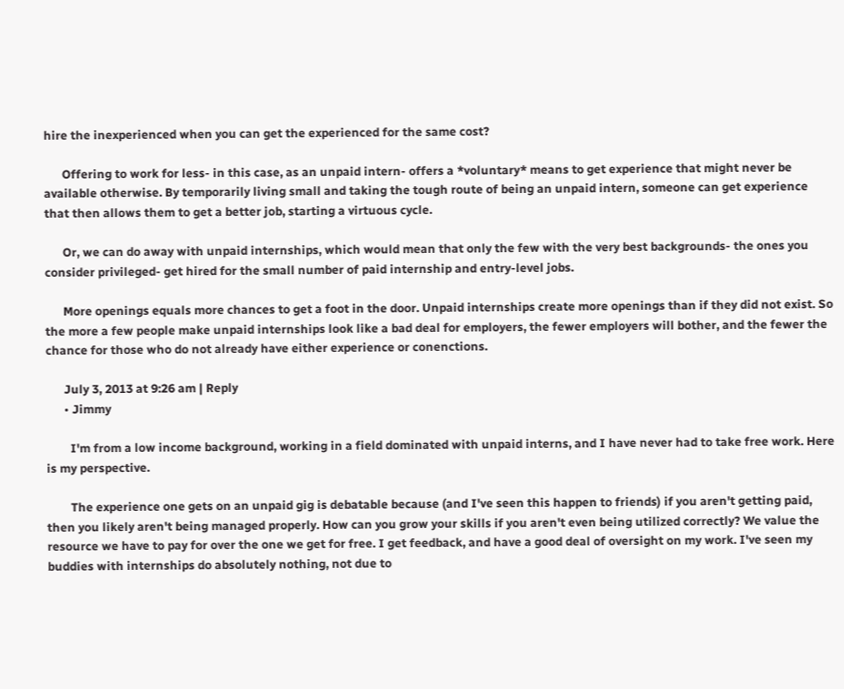hire the inexperienced when you can get the experienced for the same cost?

      Offering to work for less- in this case, as an unpaid intern- offers a *voluntary* means to get experience that might never be available otherwise. By temporarily living small and taking the tough route of being an unpaid intern, someone can get experience that then allows them to get a better job, starting a virtuous cycle.

      Or, we can do away with unpaid internships, which would mean that only the few with the very best backgrounds- the ones you consider privileged- get hired for the small number of paid internship and entry-level jobs.

      More openings equals more chances to get a foot in the door. Unpaid internships create more openings than if they did not exist. So the more a few people make unpaid internships look like a bad deal for employers, the fewer employers will bother, and the fewer the chance for those who do not already have either experience or conenctions.

      July 3, 2013 at 9:26 am | Reply
      • Jimmy

        I'm from a low income background, working in a field dominated with unpaid interns, and I have never had to take free work. Here is my perspective.

        The experience one gets on an unpaid gig is debatable because (and I've seen this happen to friends) if you aren't getting paid, then you likely aren't being managed properly. How can you grow your skills if you aren't even being utilized correctly? We value the resource we have to pay for over the one we get for free. I get feedback, and have a good deal of oversight on my work. I've seen my buddies with internships do absolutely nothing, not due to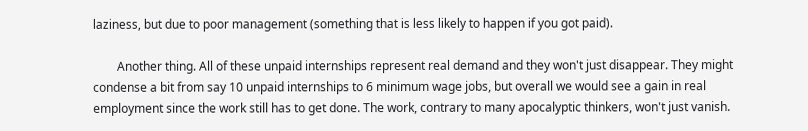laziness, but due to poor management (something that is less likely to happen if you got paid).

        Another thing. All of these unpaid internships represent real demand and they won't just disappear. They might condense a bit from say 10 unpaid internships to 6 minimum wage jobs, but overall we would see a gain in real employment since the work still has to get done. The work, contrary to many apocalyptic thinkers, won't just vanish.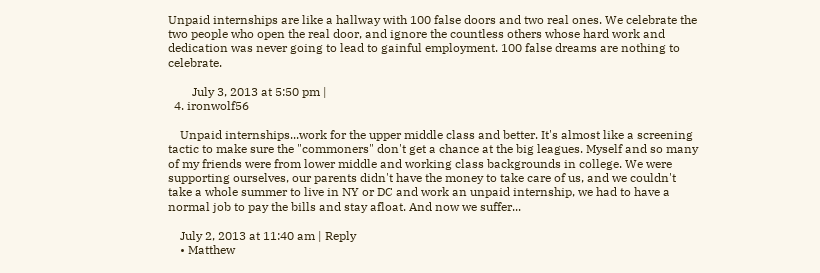Unpaid internships are like a hallway with 100 false doors and two real ones. We celebrate the two people who open the real door, and ignore the countless others whose hard work and dedication was never going to lead to gainful employment. 100 false dreams are nothing to celebrate.

        July 3, 2013 at 5:50 pm |
  4. ironwolf56

    Unpaid internships...work for the upper middle class and better. It's almost like a screening tactic to make sure the "commoners" don't get a chance at the big leagues. Myself and so many of my friends were from lower middle and working class backgrounds in college. We were supporting ourselves, our parents didn't have the money to take care of us, and we couldn't take a whole summer to live in NY or DC and work an unpaid internship, we had to have a normal job to pay the bills and stay afloat. And now we suffer...

    July 2, 2013 at 11:40 am | Reply
    • Matthew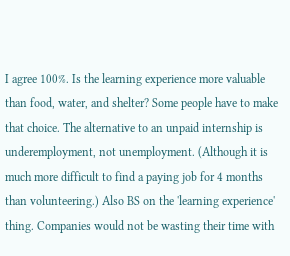I agree 100%. Is the learning experience more valuable than food, water, and shelter? Some people have to make that choice. The alternative to an unpaid internship is underemployment, not unemployment. (Although it is much more difficult to find a paying job for 4 months than volunteering.) Also BS on the 'learning experience' thing. Companies would not be wasting their time with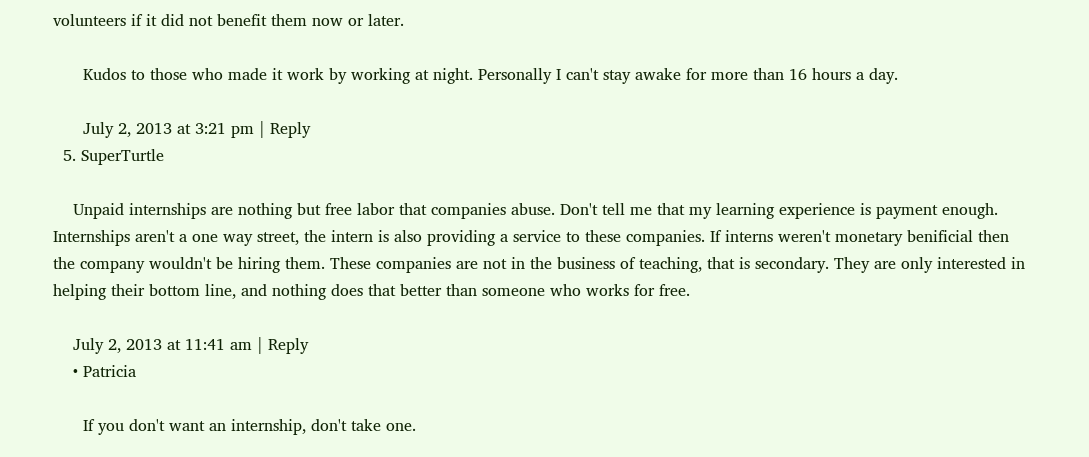volunteers if it did not benefit them now or later.

      Kudos to those who made it work by working at night. Personally I can't stay awake for more than 16 hours a day.

      July 2, 2013 at 3:21 pm | Reply
  5. SuperTurtle

    Unpaid internships are nothing but free labor that companies abuse. Don't tell me that my learning experience is payment enough. Internships aren't a one way street, the intern is also providing a service to these companies. If interns weren't monetary benificial then the company wouldn't be hiring them. These companies are not in the business of teaching, that is secondary. They are only interested in helping their bottom line, and nothing does that better than someone who works for free.

    July 2, 2013 at 11:41 am | Reply
    • Patricia

      If you don't want an internship, don't take one.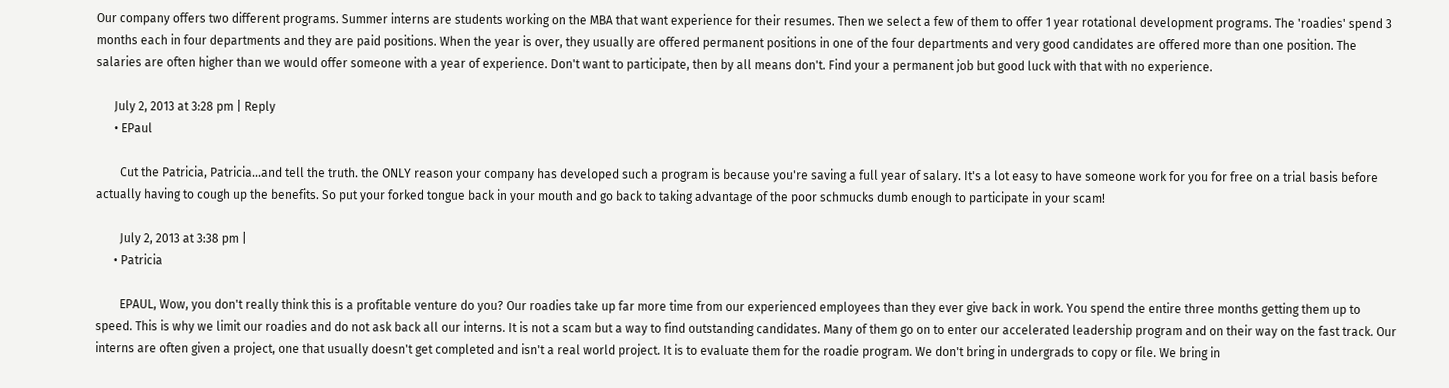Our company offers two different programs. Summer interns are students working on the MBA that want experience for their resumes. Then we select a few of them to offer 1 year rotational development programs. The 'roadies' spend 3 months each in four departments and they are paid positions. When the year is over, they usually are offered permanent positions in one of the four departments and very good candidates are offered more than one position. The salaries are often higher than we would offer someone with a year of experience. Don't want to participate, then by all means don't. Find your a permanent job but good luck with that with no experience.

      July 2, 2013 at 3:28 pm | Reply
      • EPaul

        Cut the Patricia, Patricia...and tell the truth. the ONLY reason your company has developed such a program is because you're saving a full year of salary. It's a lot easy to have someone work for you for free on a trial basis before actually having to cough up the benefits. So put your forked tongue back in your mouth and go back to taking advantage of the poor schmucks dumb enough to participate in your scam!

        July 2, 2013 at 3:38 pm |
      • Patricia

        EPAUL, Wow, you don't really think this is a profitable venture do you? Our roadies take up far more time from our experienced employees than they ever give back in work. You spend the entire three months getting them up to speed. This is why we limit our roadies and do not ask back all our interns. It is not a scam but a way to find outstanding candidates. Many of them go on to enter our accelerated leadership program and on their way on the fast track. Our interns are often given a project, one that usually doesn't get completed and isn't a real world project. It is to evaluate them for the roadie program. We don't bring in undergrads to copy or file. We bring in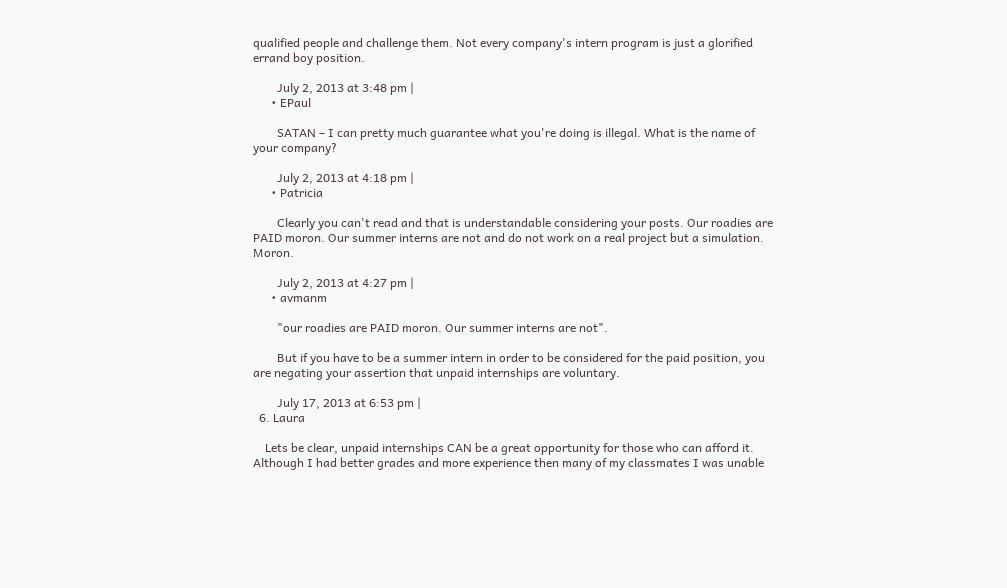qualified people and challenge them. Not every company's intern program is just a glorified errand boy position.

        July 2, 2013 at 3:48 pm |
      • EPaul

        SATAN – I can pretty much guarantee what you're doing is illegal. What is the name of your company?

        July 2, 2013 at 4:18 pm |
      • Patricia

        Clearly you can't read and that is understandable considering your posts. Our roadies are PAID moron. Our summer interns are not and do not work on a real project but a simulation. Moron.

        July 2, 2013 at 4:27 pm |
      • avmanm

        "our roadies are PAID moron. Our summer interns are not".

        But if you have to be a summer intern in order to be considered for the paid position, you are negating your assertion that unpaid internships are voluntary.

        July 17, 2013 at 6:53 pm |
  6. Laura

    Lets be clear, unpaid internships CAN be a great opportunity for those who can afford it. Although I had better grades and more experience then many of my classmates I was unable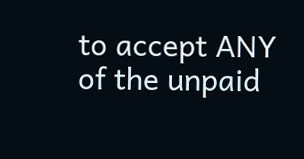to accept ANY of the unpaid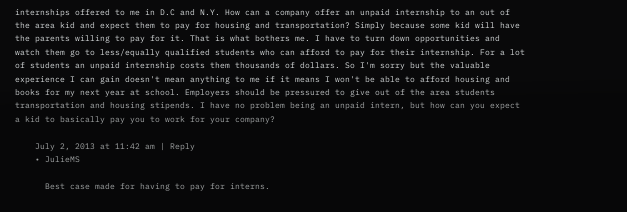internships offered to me in D.C and N.Y. How can a company offer an unpaid internship to an out of the area kid and expect them to pay for housing and transportation? Simply because some kid will have the parents willing to pay for it. That is what bothers me. I have to turn down opportunities and watch them go to less/equally qualified students who can afford to pay for their internship. For a lot of students an unpaid internship costs them thousands of dollars. So I'm sorry but the valuable experience I can gain doesn't mean anything to me if it means I won't be able to afford housing and books for my next year at school. Employers should be pressured to give out of the area students transportation and housing stipends. I have no problem being an unpaid intern, but how can you expect a kid to basically pay you to work for your company?

    July 2, 2013 at 11:42 am | Reply
    • JulieMS

      Best case made for having to pay for interns.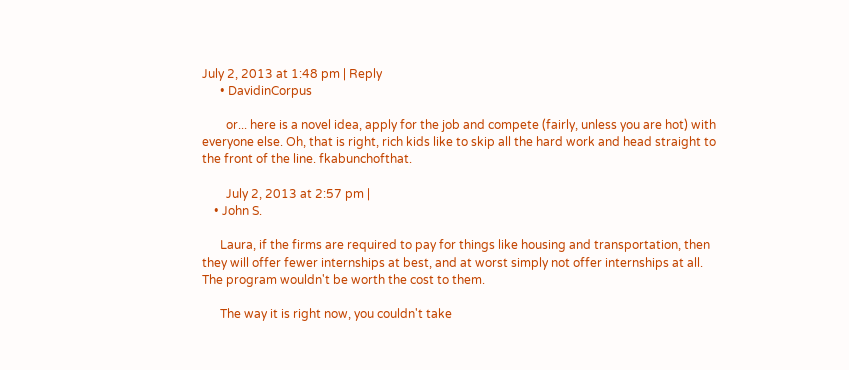July 2, 2013 at 1:48 pm | Reply
      • DavidinCorpus

        or... here is a novel idea, apply for the job and compete (fairly, unless you are hot) with everyone else. Oh, that is right, rich kids like to skip all the hard work and head straight to the front of the line. fkabunchofthat.

        July 2, 2013 at 2:57 pm |
    • John S.

      Laura, if the firms are required to pay for things like housing and transportation, then they will offer fewer internships at best, and at worst simply not offer internships at all. The program wouldn't be worth the cost to them.

      The way it is right now, you couldn't take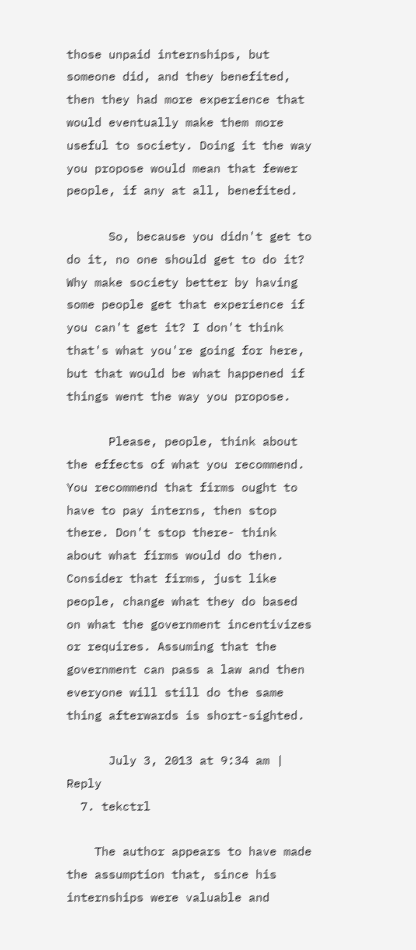those unpaid internships, but someone did, and they benefited, then they had more experience that would eventually make them more useful to society. Doing it the way you propose would mean that fewer people, if any at all, benefited.

      So, because you didn't get to do it, no one should get to do it? Why make society better by having some people get that experience if you can't get it? I don't think that's what you're going for here, but that would be what happened if things went the way you propose.

      Please, people, think about the effects of what you recommend. You recommend that firms ought to have to pay interns, then stop there. Don't stop there- think about what firms would do then. Consider that firms, just like people, change what they do based on what the government incentivizes or requires. Assuming that the government can pass a law and then everyone will still do the same thing afterwards is short-sighted.

      July 3, 2013 at 9:34 am | Reply
  7. tekctrl

    The author appears to have made the assumption that, since his internships were valuable and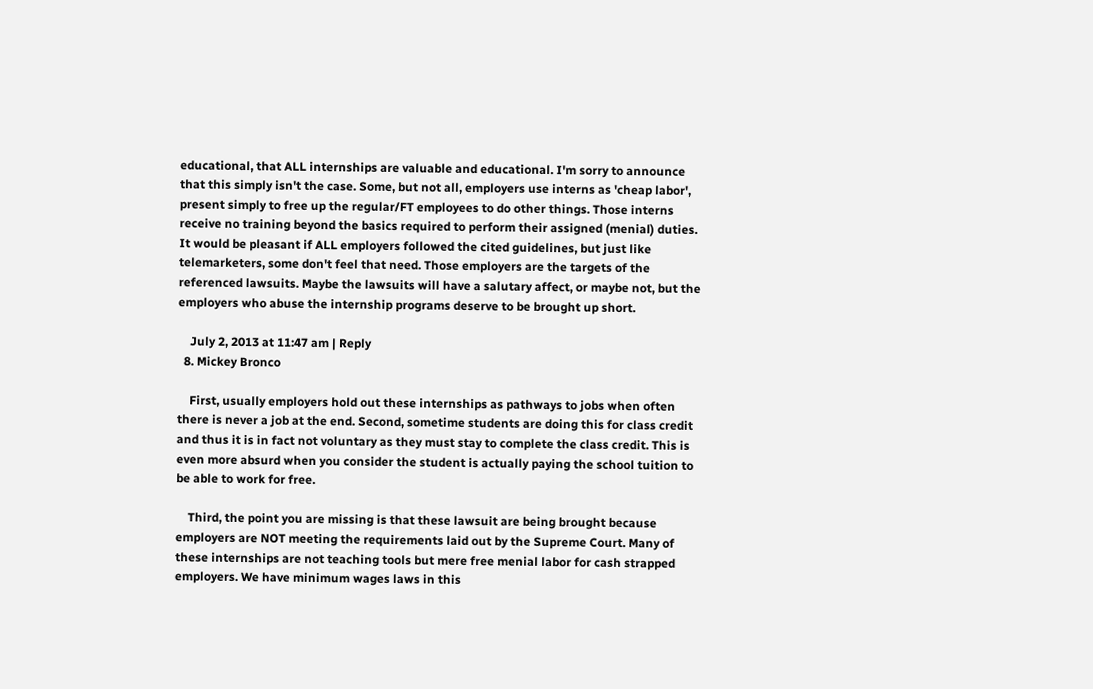educational, that ALL internships are valuable and educational. I'm sorry to announce that this simply isn't the case. Some, but not all, employers use interns as 'cheap labor', present simply to free up the regular/FT employees to do other things. Those interns receive no training beyond the basics required to perform their assigned (menial) duties. It would be pleasant if ALL employers followed the cited guidelines, but just like telemarketers, some don't feel that need. Those employers are the targets of the referenced lawsuits. Maybe the lawsuits will have a salutary affect, or maybe not, but the employers who abuse the internship programs deserve to be brought up short.

    July 2, 2013 at 11:47 am | Reply
  8. Mickey Bronco

    First, usually employers hold out these internships as pathways to jobs when often there is never a job at the end. Second, sometime students are doing this for class credit and thus it is in fact not voluntary as they must stay to complete the class credit. This is even more absurd when you consider the student is actually paying the school tuition to be able to work for free.

    Third, the point you are missing is that these lawsuit are being brought because employers are NOT meeting the requirements laid out by the Supreme Court. Many of these internships are not teaching tools but mere free menial labor for cash strapped employers. We have minimum wages laws in this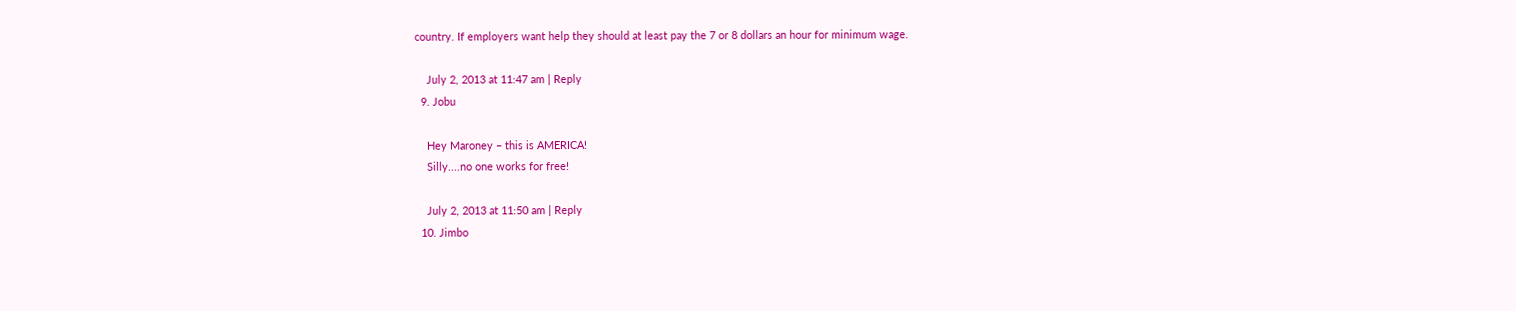country. If employers want help they should at least pay the 7 or 8 dollars an hour for minimum wage.

    July 2, 2013 at 11:47 am | Reply
  9. Jobu

    Hey Maroney – this is AMERICA!
    Silly....no one works for free!

    July 2, 2013 at 11:50 am | Reply
  10. Jimbo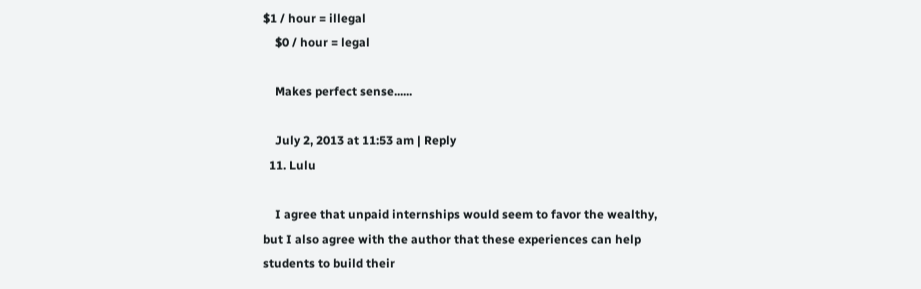$1 / hour = illegal
    $0 / hour = legal

    Makes perfect sense......

    July 2, 2013 at 11:53 am | Reply
  11. Lulu

    I agree that unpaid internships would seem to favor the wealthy, but I also agree with the author that these experiences can help students to build their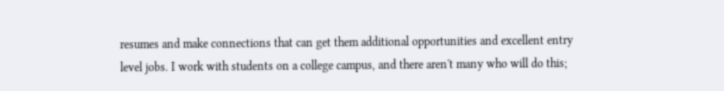resumes and make connections that can get them additional opportunities and excellent entry level jobs. I work with students on a college campus, and there aren't many who will do this;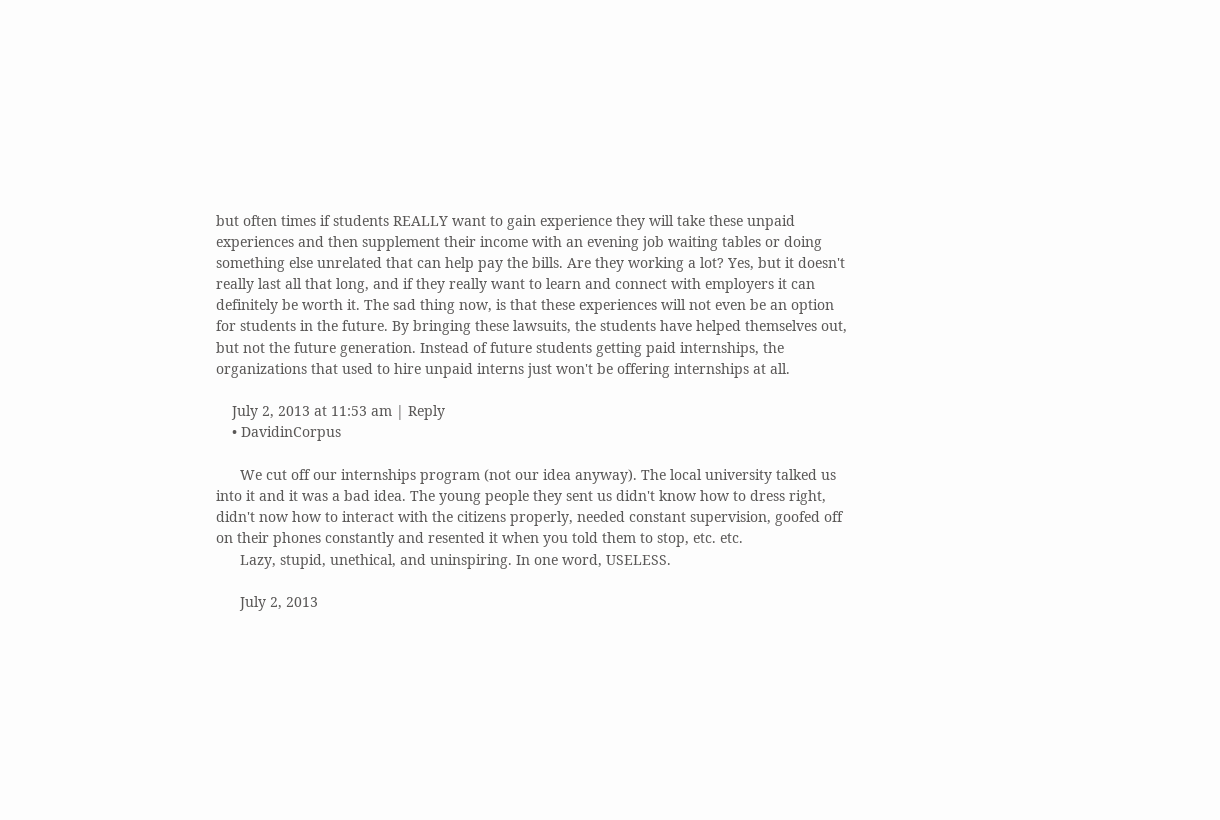but often times if students REALLY want to gain experience they will take these unpaid experiences and then supplement their income with an evening job waiting tables or doing something else unrelated that can help pay the bills. Are they working a lot? Yes, but it doesn't really last all that long, and if they really want to learn and connect with employers it can definitely be worth it. The sad thing now, is that these experiences will not even be an option for students in the future. By bringing these lawsuits, the students have helped themselves out, but not the future generation. Instead of future students getting paid internships, the organizations that used to hire unpaid interns just won't be offering internships at all.

    July 2, 2013 at 11:53 am | Reply
    • DavidinCorpus

      We cut off our internships program (not our idea anyway). The local university talked us into it and it was a bad idea. The young people they sent us didn't know how to dress right, didn't now how to interact with the citizens properly, needed constant supervision, goofed off on their phones constantly and resented it when you told them to stop, etc. etc.
      Lazy, stupid, unethical, and uninspiring. In one word, USELESS.

      July 2, 2013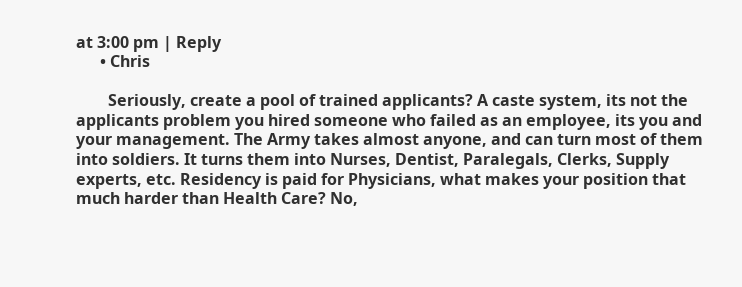at 3:00 pm | Reply
      • Chris

        Seriously, create a pool of trained applicants? A caste system, its not the applicants problem you hired someone who failed as an employee, its you and your management. The Army takes almost anyone, and can turn most of them into soldiers. It turns them into Nurses, Dentist, Paralegals, Clerks, Supply experts, etc. Residency is paid for Physicians, what makes your position that much harder than Health Care? No,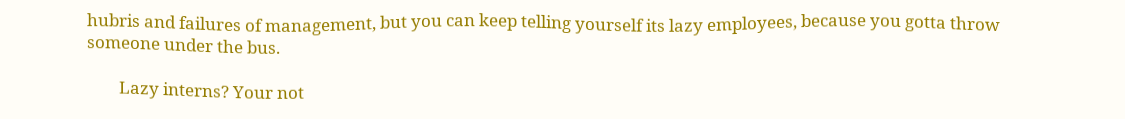hubris and failures of management, but you can keep telling yourself its lazy employees, because you gotta throw someone under the bus.

        Lazy interns? Your not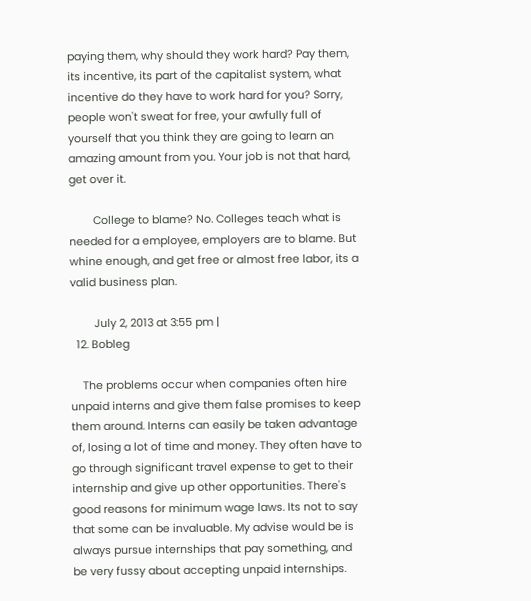paying them, why should they work hard? Pay them, its incentive, its part of the capitalist system, what incentive do they have to work hard for you? Sorry, people won't sweat for free, your awfully full of yourself that you think they are going to learn an amazing amount from you. Your job is not that hard, get over it.

        College to blame? No. Colleges teach what is needed for a employee, employers are to blame. But whine enough, and get free or almost free labor, its a valid business plan.

        July 2, 2013 at 3:55 pm |
  12. Bobleg

    The problems occur when companies often hire unpaid interns and give them false promises to keep them around. Interns can easily be taken advantage of, losing a lot of time and money. They often have to go through significant travel expense to get to their internship and give up other opportunities. There's good reasons for minimum wage laws. Its not to say that some can be invaluable. My advise would be is always pursue internships that pay something, and be very fussy about accepting unpaid internships.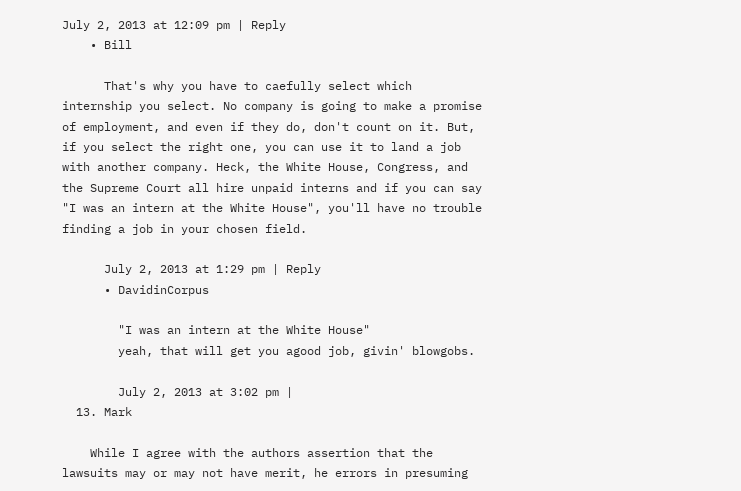July 2, 2013 at 12:09 pm | Reply
    • Bill

      That's why you have to caefully select which internship you select. No company is going to make a promise of employment, and even if they do, don't count on it. But, if you select the right one, you can use it to land a job with another company. Heck, the White House, Congress, and the Supreme Court all hire unpaid interns and if you can say "I was an intern at the White House", you'll have no trouble finding a job in your chosen field.

      July 2, 2013 at 1:29 pm | Reply
      • DavidinCorpus

        "I was an intern at the White House"
        yeah, that will get you agood job, givin' blowgobs.

        July 2, 2013 at 3:02 pm |
  13. Mark

    While I agree with the authors assertion that the lawsuits may or may not have merit, he errors in presuming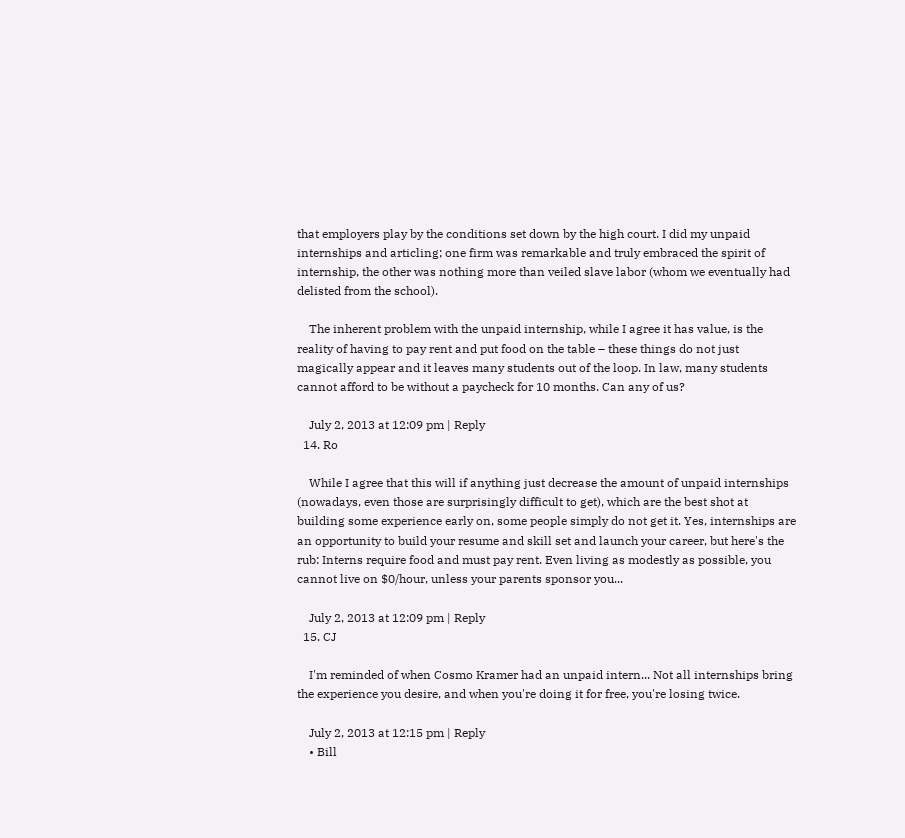that employers play by the conditions set down by the high court. I did my unpaid internships and articling; one firm was remarkable and truly embraced the spirit of internship, the other was nothing more than veiled slave labor (whom we eventually had delisted from the school).

    The inherent problem with the unpaid internship, while I agree it has value, is the reality of having to pay rent and put food on the table – these things do not just magically appear and it leaves many students out of the loop. In law, many students cannot afford to be without a paycheck for 10 months. Can any of us?

    July 2, 2013 at 12:09 pm | Reply
  14. Ro

    While I agree that this will if anything just decrease the amount of unpaid internships (nowadays, even those are surprisingly difficult to get), which are the best shot at building some experience early on, some people simply do not get it. Yes, internships are an opportunity to build your resume and skill set and launch your career, but here's the rub: Interns require food and must pay rent. Even living as modestly as possible, you cannot live on $0/hour, unless your parents sponsor you...

    July 2, 2013 at 12:09 pm | Reply
  15. CJ

    I'm reminded of when Cosmo Kramer had an unpaid intern... Not all internships bring the experience you desire, and when you're doing it for free, you're losing twice.

    July 2, 2013 at 12:15 pm | Reply
    • Bill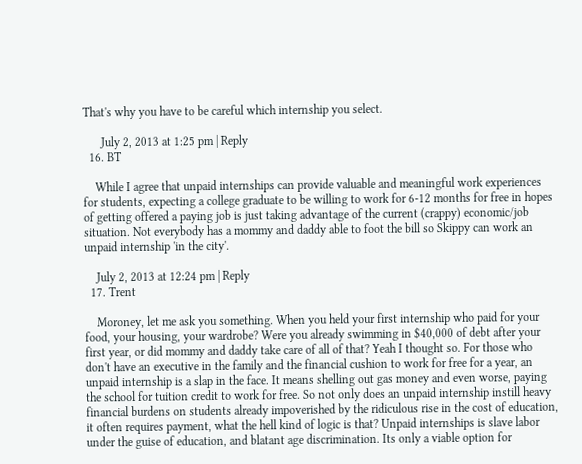That's why you have to be careful which internship you select.

      July 2, 2013 at 1:25 pm | Reply
  16. BT

    While I agree that unpaid internships can provide valuable and meaningful work experiences for students, expecting a college graduate to be willing to work for 6-12 months for free in hopes of getting offered a paying job is just taking advantage of the current (crappy) economic/job situation. Not everybody has a mommy and daddy able to foot the bill so Skippy can work an unpaid internship 'in the city'.

    July 2, 2013 at 12:24 pm | Reply
  17. Trent

    Moroney, let me ask you something. When you held your first internship who paid for your food, your housing, your wardrobe? Were you already swimming in $40,000 of debt after your first year, or did mommy and daddy take care of all of that? Yeah I thought so. For those who don't have an executive in the family and the financial cushion to work for free for a year, an unpaid internship is a slap in the face. It means shelling out gas money and even worse, paying the school for tuition credit to work for free. So not only does an unpaid internship instill heavy financial burdens on students already impoverished by the ridiculous rise in the cost of education, it often requires payment, what the hell kind of logic is that? Unpaid internships is slave labor under the guise of education, and blatant age discrimination. Its only a viable option for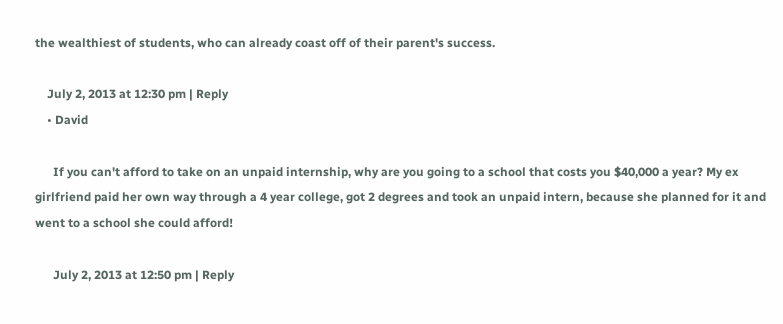the wealthiest of students, who can already coast off of their parent's success.

    July 2, 2013 at 12:30 pm | Reply
    • David

      If you can't afford to take on an unpaid internship, why are you going to a school that costs you $40,000 a year? My ex girlfriend paid her own way through a 4 year college, got 2 degrees and took an unpaid intern, because she planned for it and went to a school she could afford!

      July 2, 2013 at 12:50 pm | Reply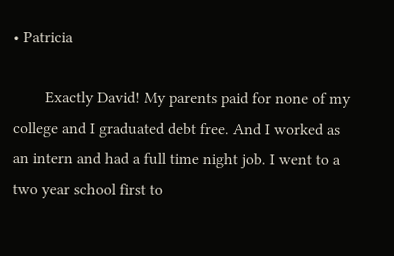• Patricia

        Exactly David! My parents paid for none of my college and I graduated debt free. And I worked as an intern and had a full time night job. I went to a two year school first to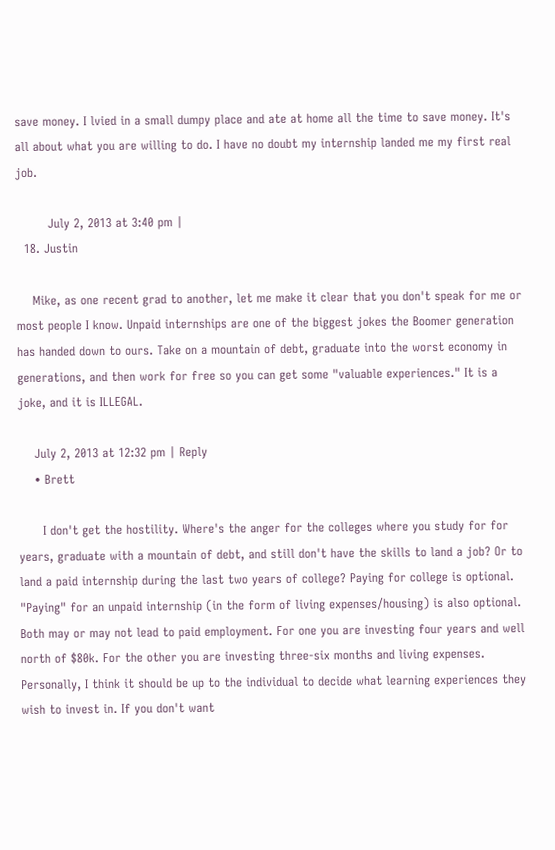save money. I lvied in a small dumpy place and ate at home all the time to save money. It's all about what you are willing to do. I have no doubt my internship landed me my first real job.

        July 2, 2013 at 3:40 pm |
  18. Justin

    Mike, as one recent grad to another, let me make it clear that you don't speak for me or most people I know. Unpaid internships are one of the biggest jokes the Boomer generation has handed down to ours. Take on a mountain of debt, graduate into the worst economy in generations, and then work for free so you can get some "valuable experiences." It is a joke, and it is ILLEGAL.

    July 2, 2013 at 12:32 pm | Reply
    • Brett

      I don't get the hostility. Where's the anger for the colleges where you study for for years, graduate with a mountain of debt, and still don't have the skills to land a job? Or to land a paid internship during the last two years of college? Paying for college is optional. "Paying" for an unpaid internship (in the form of living expenses/housing) is also optional. Both may or may not lead to paid employment. For one you are investing four years and well north of $80k. For the other you are investing three-six months and living expenses. Personally, I think it should be up to the individual to decide what learning experiences they wish to invest in. If you don't want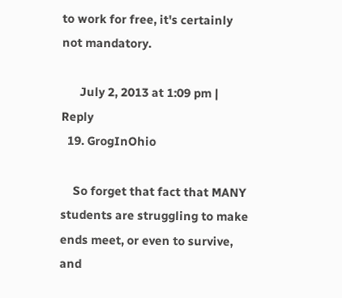to work for free, it's certainly not mandatory.

      July 2, 2013 at 1:09 pm | Reply
  19. GrogInOhio

    So forget that fact that MANY students are struggling to make ends meet, or even to survive, and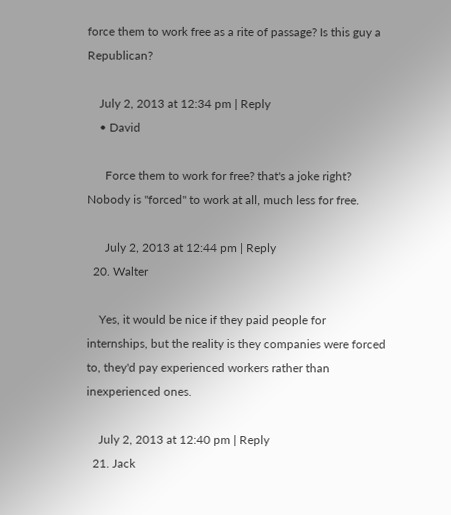force them to work free as a rite of passage? Is this guy a Republican?

    July 2, 2013 at 12:34 pm | Reply
    • David

      Force them to work for free? that's a joke right? Nobody is "forced" to work at all, much less for free.

      July 2, 2013 at 12:44 pm | Reply
  20. Walter

    Yes, it would be nice if they paid people for internships, but the reality is they companies were forced to, they'd pay experienced workers rather than inexperienced ones.

    July 2, 2013 at 12:40 pm | Reply
  21. Jack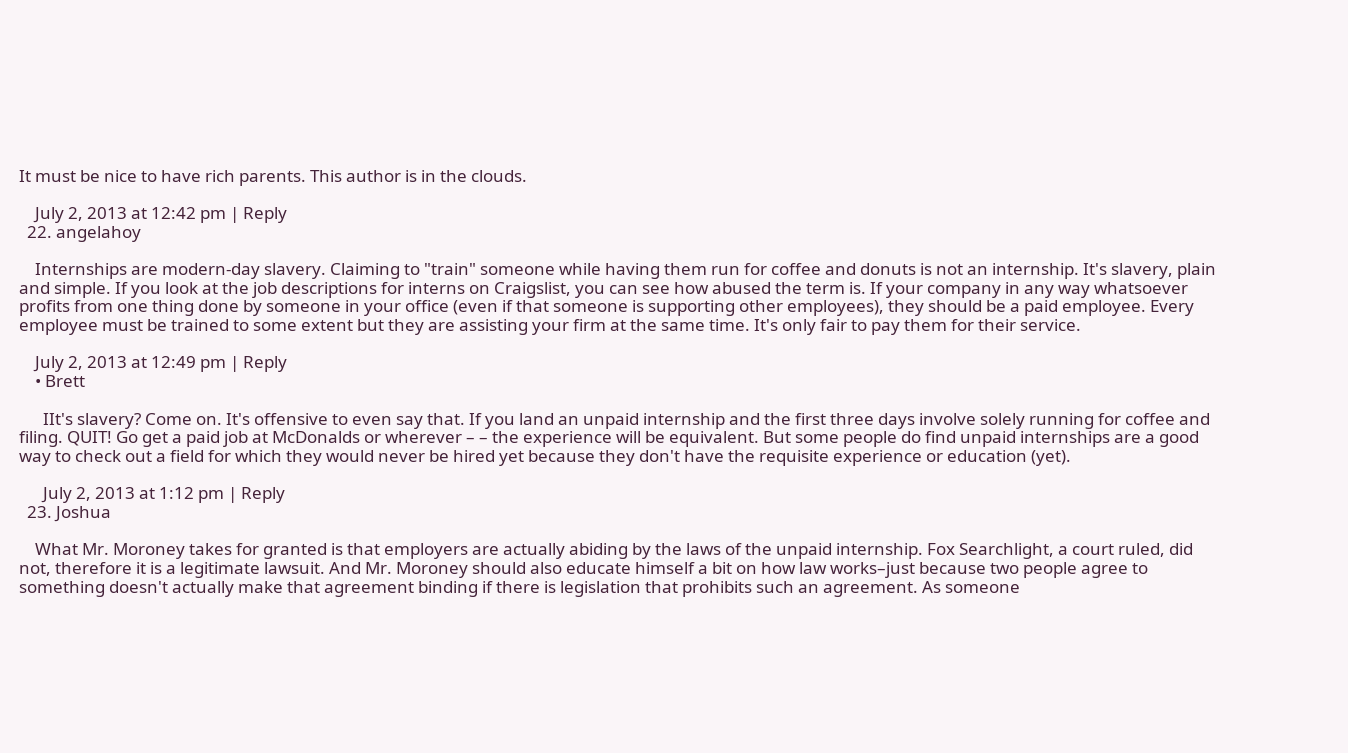It must be nice to have rich parents. This author is in the clouds.

    July 2, 2013 at 12:42 pm | Reply
  22. angelahoy

    Internships are modern-day slavery. Claiming to "train" someone while having them run for coffee and donuts is not an internship. It's slavery, plain and simple. If you look at the job descriptions for interns on Craigslist, you can see how abused the term is. If your company in any way whatsoever profits from one thing done by someone in your office (even if that someone is supporting other employees), they should be a paid employee. Every employee must be trained to some extent but they are assisting your firm at the same time. It's only fair to pay them for their service.

    July 2, 2013 at 12:49 pm | Reply
    • Brett

      IIt's slavery? Come on. It's offensive to even say that. If you land an unpaid internship and the first three days involve solely running for coffee and filing. QUIT! Go get a paid job at McDonalds or wherever – – the experience will be equivalent. But some people do find unpaid internships are a good way to check out a field for which they would never be hired yet because they don't have the requisite experience or education (yet).

      July 2, 2013 at 1:12 pm | Reply
  23. Joshua

    What Mr. Moroney takes for granted is that employers are actually abiding by the laws of the unpaid internship. Fox Searchlight, a court ruled, did not, therefore it is a legitimate lawsuit. And Mr. Moroney should also educate himself a bit on how law works–just because two people agree to something doesn't actually make that agreement binding if there is legislation that prohibits such an agreement. As someone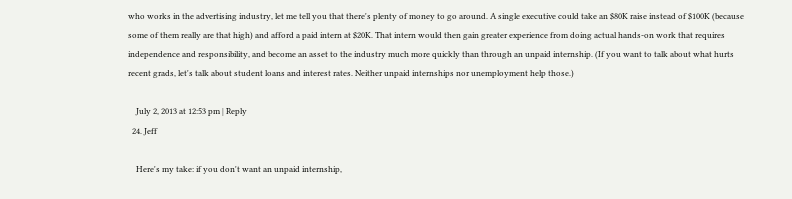who works in the advertising industry, let me tell you that there's plenty of money to go around. A single executive could take an $80K raise instead of $100K (because some of them really are that high) and afford a paid intern at $20K. That intern would then gain greater experience from doing actual hands-on work that requires independence and responsibility, and become an asset to the industry much more quickly than through an unpaid internship. (If you want to talk about what hurts recent grads, let's talk about student loans and interest rates. Neither unpaid internships nor unemployment help those.)

    July 2, 2013 at 12:53 pm | Reply
  24. Jeff

    Here's my take: if you don't want an unpaid internship,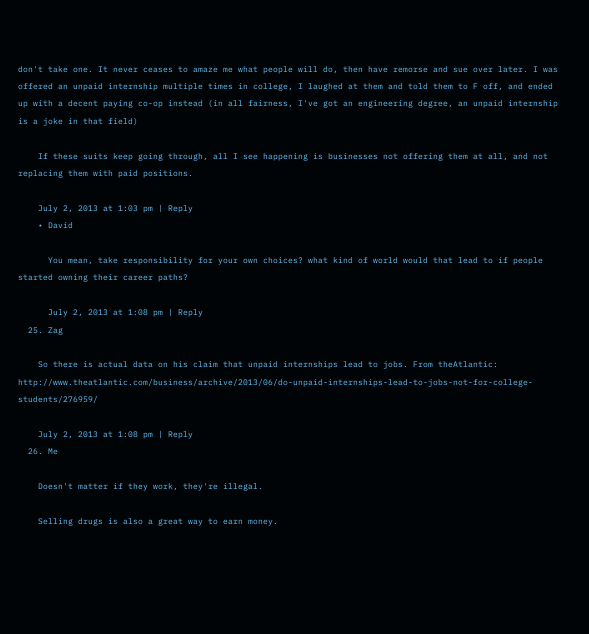don't take one. It never ceases to amaze me what people will do, then have remorse and sue over later. I was offered an unpaid internship multiple times in college, I laughed at them and told them to F off, and ended up with a decent paying co-op instead (in all fairness, I've got an engineering degree, an unpaid internship is a joke in that field)

    If these suits keep going through, all I see happening is businesses not offering them at all, and not replacing them with paid positions.

    July 2, 2013 at 1:03 pm | Reply
    • David

      You mean, take responsibility for your own choices? what kind of world would that lead to if people started owning their career paths?

      July 2, 2013 at 1:08 pm | Reply
  25. Zag

    So there is actual data on his claim that unpaid internships lead to jobs. From theAtlantic: http://www.theatlantic.com/business/archive/2013/06/do-unpaid-internships-lead-to-jobs-not-for-college-students/276959/

    July 2, 2013 at 1:08 pm | Reply
  26. Me

    Doesn't matter if they work, they're illegal.

    Selling drugs is also a great way to earn money.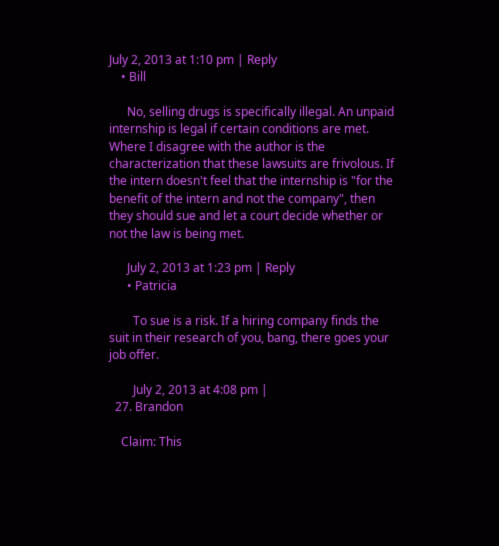July 2, 2013 at 1:10 pm | Reply
    • Bill

      No, selling drugs is specifically illegal. An unpaid internship is legal if certain conditions are met. Where I disagree with the author is the characterization that these lawsuits are frivolous. If the intern doesn't feel that the internship is "for the benefit of the intern and not the company", then they should sue and let a court decide whether or not the law is being met.

      July 2, 2013 at 1:23 pm | Reply
      • Patricia

        To sue is a risk. If a hiring company finds the suit in their research of you, bang, there goes your job offer.

        July 2, 2013 at 4:08 pm |
  27. Brandon

    Claim: This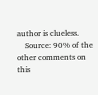author is clueless.
    Source: 90% of the other comments on this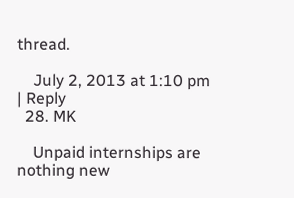thread.

    July 2, 2013 at 1:10 pm | Reply
  28. MK

    Unpaid internships are nothing new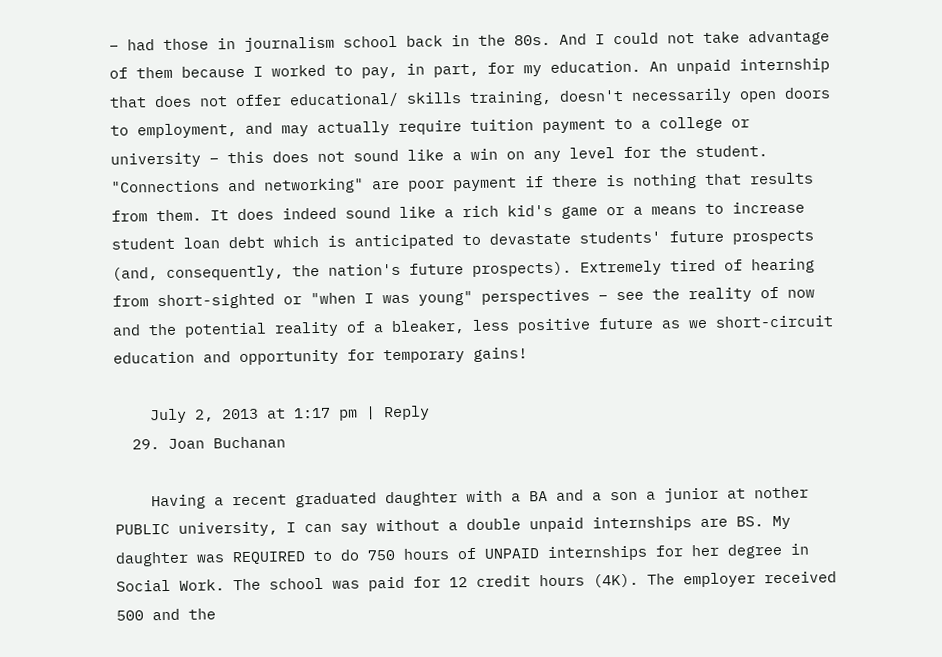– had those in journalism school back in the 80s. And I could not take advantage of them because I worked to pay, in part, for my education. An unpaid internship that does not offer educational/ skills training, doesn't necessarily open doors to employment, and may actually require tuition payment to a college or university – this does not sound like a win on any level for the student. "Connections and networking" are poor payment if there is nothing that results from them. It does indeed sound like a rich kid's game or a means to increase student loan debt which is anticipated to devastate students' future prospects (and, consequently, the nation's future prospects). Extremely tired of hearing from short-sighted or "when I was young" perspectives – see the reality of now and the potential reality of a bleaker, less positive future as we short-circuit education and opportunity for temporary gains!

    July 2, 2013 at 1:17 pm | Reply
  29. Joan Buchanan

    Having a recent graduated daughter with a BA and a son a junior at nother PUBLIC university, I can say without a double unpaid internships are BS. My daughter was REQUIRED to do 750 hours of UNPAID internships for her degree in Social Work. The school was paid for 12 credit hours (4K). The employer received 500 and the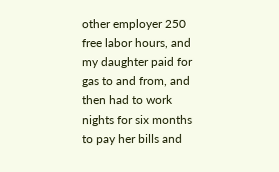other employer 250 free labor hours, and my daughter paid for gas to and from, and then had to work nights for six months to pay her bills and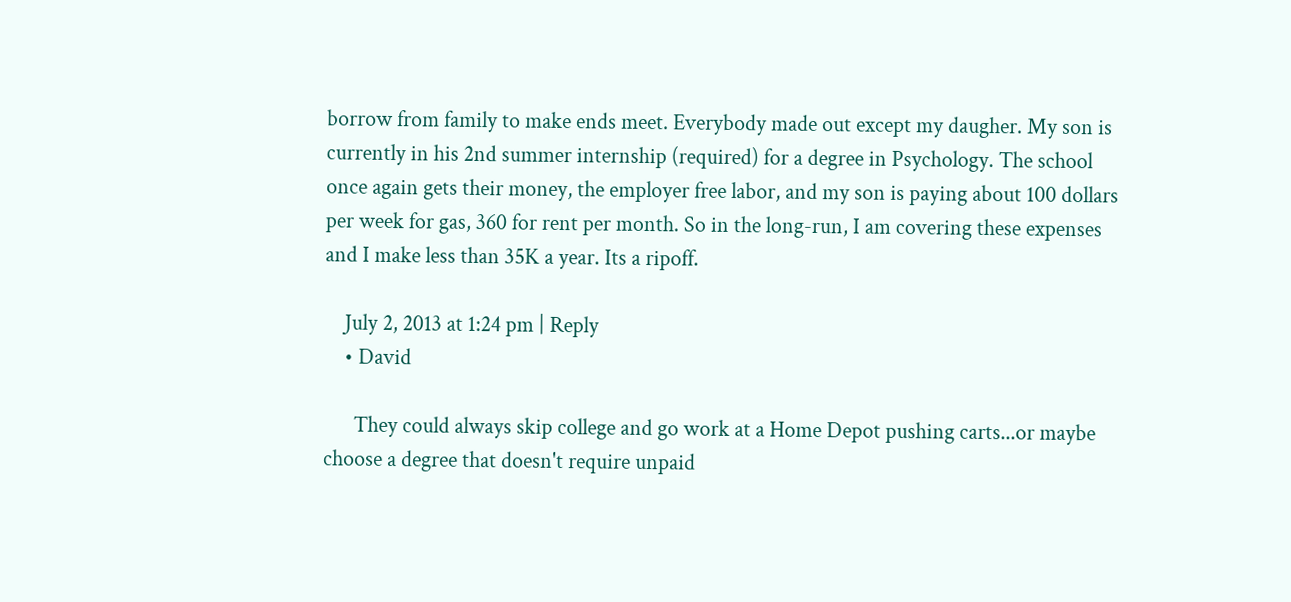borrow from family to make ends meet. Everybody made out except my daugher. My son is currently in his 2nd summer internship (required) for a degree in Psychology. The school once again gets their money, the employer free labor, and my son is paying about 100 dollars per week for gas, 360 for rent per month. So in the long-run, I am covering these expenses and I make less than 35K a year. Its a ripoff.

    July 2, 2013 at 1:24 pm | Reply
    • David

      They could always skip college and go work at a Home Depot pushing carts...or maybe choose a degree that doesn't require unpaid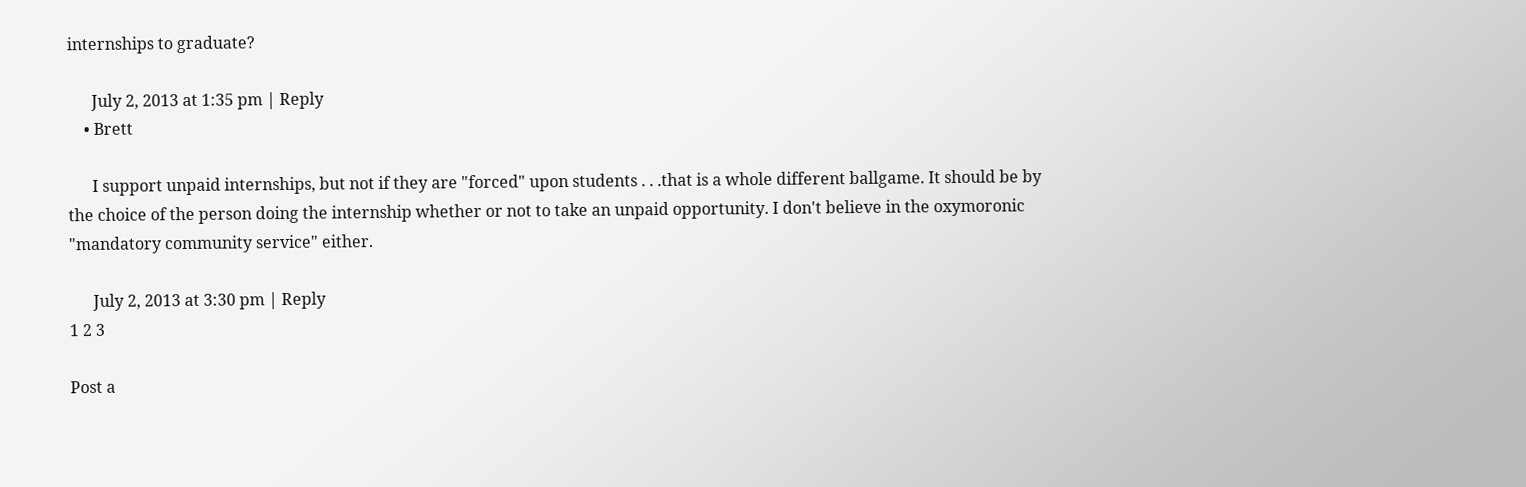internships to graduate?

      July 2, 2013 at 1:35 pm | Reply
    • Brett

      I support unpaid internships, but not if they are "forced" upon students . . .that is a whole different ballgame. It should be by the choice of the person doing the internship whether or not to take an unpaid opportunity. I don't believe in the oxymoronic "mandatory community service" either.

      July 2, 2013 at 3:30 pm | Reply
1 2 3

Post a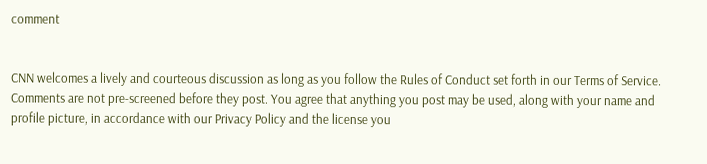comment


CNN welcomes a lively and courteous discussion as long as you follow the Rules of Conduct set forth in our Terms of Service. Comments are not pre-screened before they post. You agree that anything you post may be used, along with your name and profile picture, in accordance with our Privacy Policy and the license you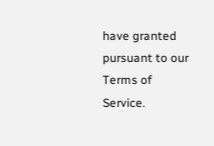have granted pursuant to our Terms of Service.